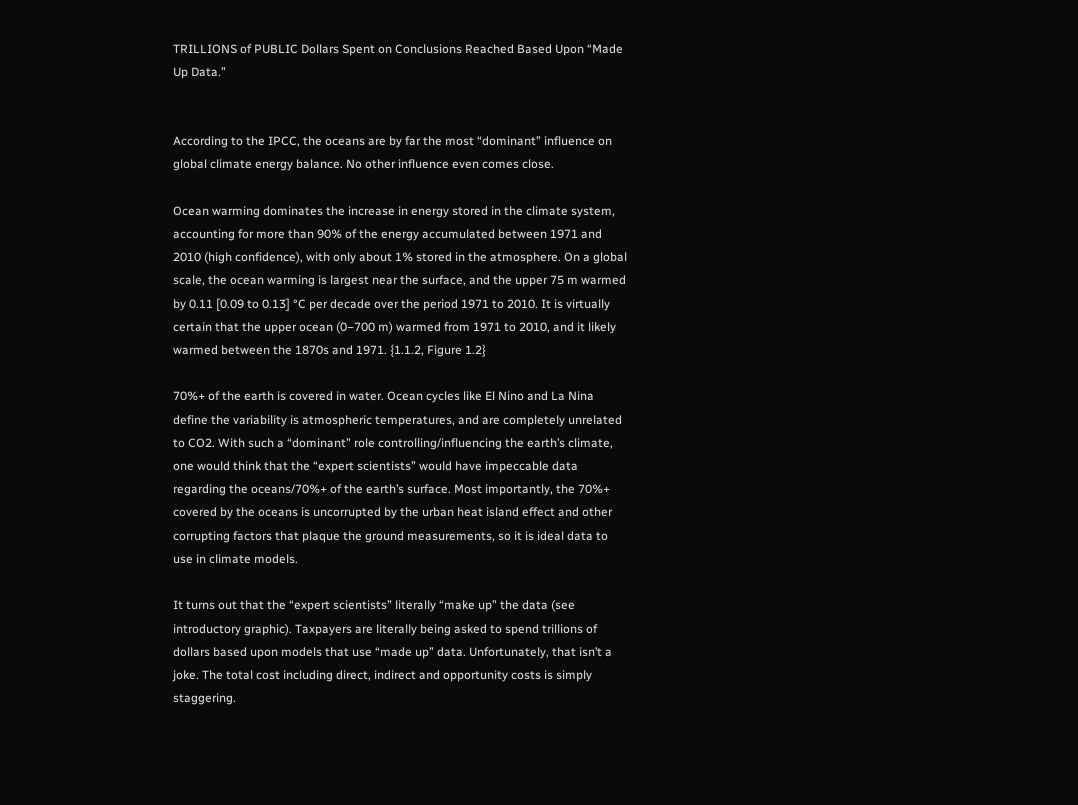TRILLIONS of PUBLIC Dollars Spent on Conclusions Reached Based Upon “Made Up Data.”


According to the IPCC, the oceans are by far the most “dominant” influence on global climate energy balance. No other influence even comes close.

Ocean warming dominates the increase in energy stored in the climate system, accounting for more than 90% of the energy accumulated between 1971 and 2010 (high confidence), with only about 1% stored in the atmosphere. On a global scale, the ocean warming is largest near the surface, and the upper 75 m warmed by 0.11 [0.09 to 0.13] °C per decade over the period 1971 to 2010. It is virtually certain that the upper ocean (0−700 m) warmed from 1971 to 2010, and it likely warmed between the 1870s and 1971. {1.1.2, Figure 1.2}

70%+ of the earth is covered in water. Ocean cycles like El Nino and La Nina define the variability is atmospheric temperatures, and are completely unrelated to CO2. With such a “dominant” role controlling/influencing the earth’s climate, one would think that the “expert scientists” would have impeccable data regarding the oceans/70%+ of the earth’s surface. Most importantly, the 70%+ covered by the oceans is uncorrupted by the urban heat island effect and other corrupting factors that plaque the ground measurements, so it is ideal data to use in climate models.

It turns out that the “expert scientists” literally “make up” the data (see introductory graphic). Taxpayers are literally being asked to spend trillions of dollars based upon models that use “made up” data. Unfortunately, that isn’t a joke. The total cost including direct, indirect and opportunity costs is simply staggering.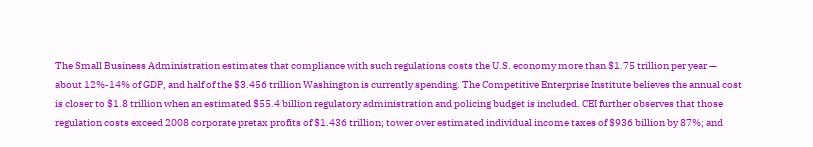The Small Business Administration estimates that compliance with such regulations costs the U.S. economy more than $1.75 trillion per year — about 12%-14% of GDP, and half of the $3.456 trillion Washington is currently spending. The Competitive Enterprise Institute believes the annual cost is closer to $1.8 trillion when an estimated $55.4 billion regulatory administration and policing budget is included. CEI further observes that those regulation costs exceed 2008 corporate pretax profits of $1.436 trillion; tower over estimated individual income taxes of $936 billion by 87%; and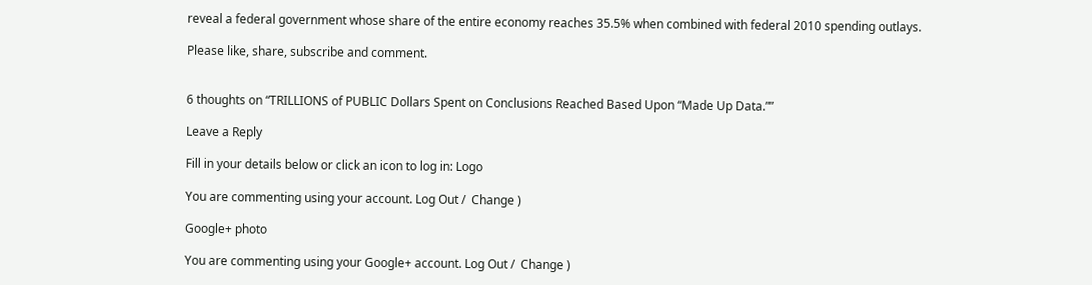reveal a federal government whose share of the entire economy reaches 35.5% when combined with federal 2010 spending outlays.

Please like, share, subscribe and comment.


6 thoughts on “TRILLIONS of PUBLIC Dollars Spent on Conclusions Reached Based Upon “Made Up Data.””

Leave a Reply

Fill in your details below or click an icon to log in: Logo

You are commenting using your account. Log Out /  Change )

Google+ photo

You are commenting using your Google+ account. Log Out /  Change )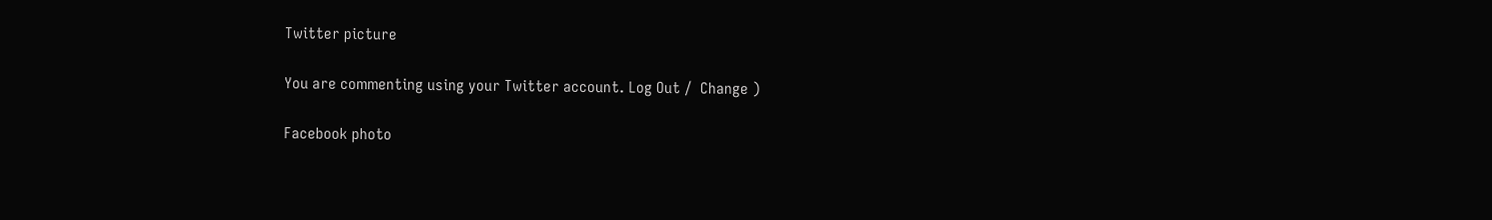Twitter picture

You are commenting using your Twitter account. Log Out /  Change )

Facebook photo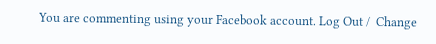You are commenting using your Facebook account. Log Out /  Change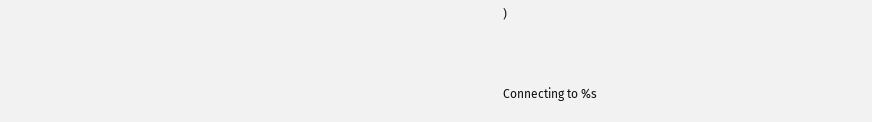)


Connecting to %s